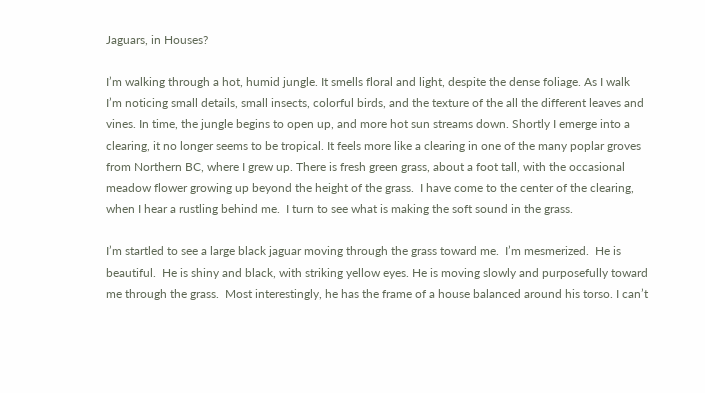Jaguars, in Houses?

I’m walking through a hot, humid jungle. It smells floral and light, despite the dense foliage. As I walk I’m noticing small details, small insects, colorful birds, and the texture of the all the different leaves and vines. In time, the jungle begins to open up, and more hot sun streams down. Shortly I emerge into a clearing, it no longer seems to be tropical. It feels more like a clearing in one of the many poplar groves from Northern BC, where I grew up. There is fresh green grass, about a foot tall, with the occasional meadow flower growing up beyond the height of the grass.  I have come to the center of the clearing, when I hear a rustling behind me.  I turn to see what is making the soft sound in the grass.

I’m startled to see a large black jaguar moving through the grass toward me.  I’m mesmerized.  He is beautiful.  He is shiny and black, with striking yellow eyes. He is moving slowly and purposefully toward me through the grass.  Most interestingly, he has the frame of a house balanced around his torso. I can’t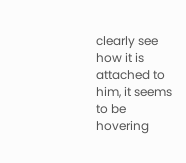clearly see how it is attached to him, it seems to be hovering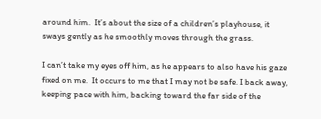around him.  It’s about the size of a children’s playhouse, it sways gently as he smoothly moves through the grass.

I can’t take my eyes off him, as he appears to also have his gaze fixed on me.  It occurs to me that I may not be safe. I back away, keeping pace with him, backing toward the far side of the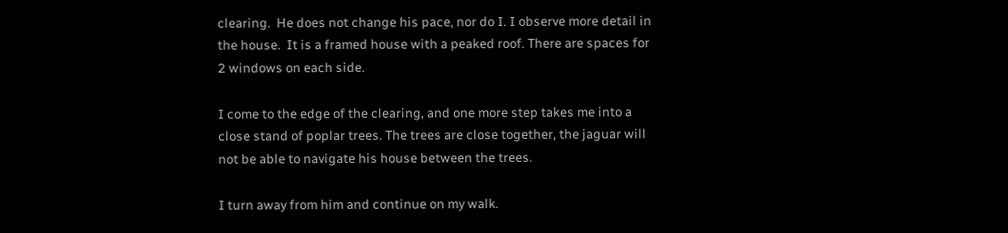clearing.  He does not change his pace, nor do I. I observe more detail in the house.  It is a framed house with a peaked roof. There are spaces for 2 windows on each side.

I come to the edge of the clearing, and one more step takes me into a close stand of poplar trees. The trees are close together, the jaguar will not be able to navigate his house between the trees.

I turn away from him and continue on my walk.